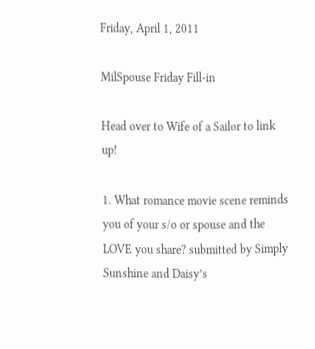Friday, April 1, 2011

MilSpouse Friday Fill-in

Head over to Wife of a Sailor to link up!

1. What romance movie scene reminds you of your s/o or spouse and the LOVE you share? submitted by Simply Sunshine and Daisy’s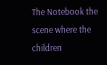The Notebook the scene where the children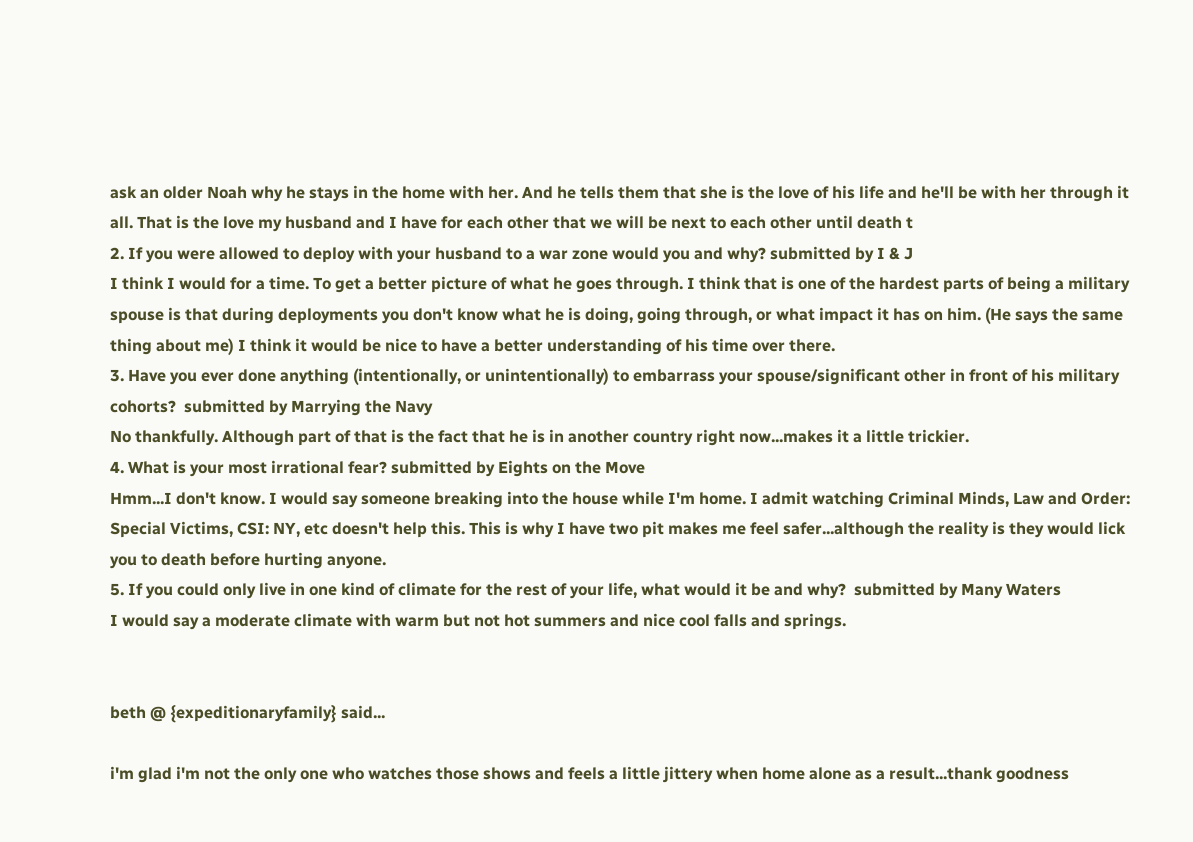ask an older Noah why he stays in the home with her. And he tells them that she is the love of his life and he'll be with her through it all. That is the love my husband and I have for each other that we will be next to each other until death t
2. If you were allowed to deploy with your husband to a war zone would you and why? submitted by I & J
I think I would for a time. To get a better picture of what he goes through. I think that is one of the hardest parts of being a military spouse is that during deployments you don't know what he is doing, going through, or what impact it has on him. (He says the same thing about me) I think it would be nice to have a better understanding of his time over there.
3. Have you ever done anything (intentionally, or unintentionally) to embarrass your spouse/significant other in front of his military cohorts?  submitted by Marrying the Navy
No thankfully. Although part of that is the fact that he is in another country right now...makes it a little trickier.
4. What is your most irrational fear? submitted by Eights on the Move
Hmm...I don't know. I would say someone breaking into the house while I'm home. I admit watching Criminal Minds, Law and Order: Special Victims, CSI: NY, etc doesn't help this. This is why I have two pit makes me feel safer...although the reality is they would lick you to death before hurting anyone.
5. If you could only live in one kind of climate for the rest of your life, what would it be and why?  submitted by Many Waters
I would say a moderate climate with warm but not hot summers and nice cool falls and springs.


beth @ {expeditionaryfamily} said...

i'm glad i'm not the only one who watches those shows and feels a little jittery when home alone as a result...thank goodness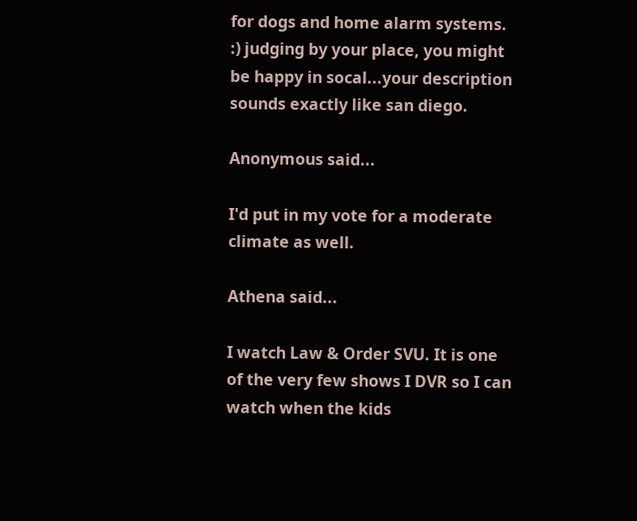for dogs and home alarm systems. :) judging by your place, you might be happy in socal...your description sounds exactly like san diego.

Anonymous said...

I'd put in my vote for a moderate climate as well.

Athena said...

I watch Law & Order SVU. It is one of the very few shows I DVR so I can watch when the kids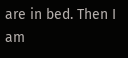are in bed. Then I am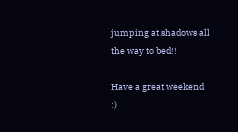jumping at shadows all the way to bed!!

Have a great weekend :)